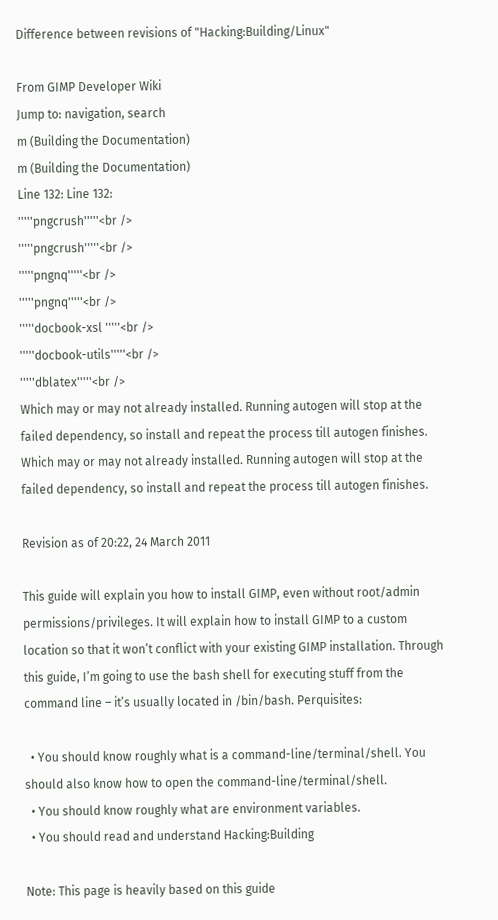Difference between revisions of "Hacking:Building/Linux"

From GIMP Developer Wiki
Jump to: navigation, search
m (Building the Documentation)
m (Building the Documentation)
Line 132: Line 132:
'''''pngcrush'''''<br />
'''''pngcrush'''''<br />
'''''pngnq'''''<br />
'''''pngnq'''''<br />
'''''docbook-xsl '''''<br />
'''''docbook-utils'''''<br />
'''''dblatex'''''<br />
Which may or may not already installed. Running autogen will stop at the failed dependency, so install and repeat the process till autogen finishes.
Which may or may not already installed. Running autogen will stop at the failed dependency, so install and repeat the process till autogen finishes.

Revision as of 20:22, 24 March 2011

This guide will explain you how to install GIMP, even without root/admin permissions/privileges. It will explain how to install GIMP to a custom location so that it won’t conflict with your existing GIMP installation. Through this guide, I’m going to use the bash shell for executing stuff from the command line – it’s usually located in /bin/bash. Perquisites:

  • You should know roughly what is a command-line/terminal/shell. You should also know how to open the command-line/terminal/shell.
  • You should know roughly what are environment variables.
  • You should read and understand Hacking:Building

Note: This page is heavily based on this guide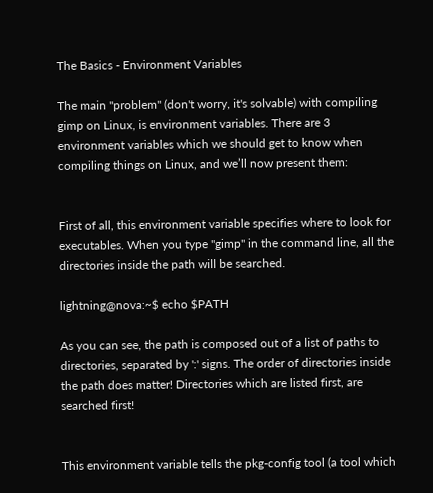The Basics - Environment Variables

The main "problem" (don't worry, it's solvable) with compiling gimp on Linux, is environment variables. There are 3 environment variables which we should get to know when compiling things on Linux, and we’ll now present them:


First of all, this environment variable specifies where to look for executables. When you type "gimp" in the command line, all the directories inside the path will be searched.

lightning@nova:~$ echo $PATH

As you can see, the path is composed out of a list of paths to directories, separated by ':' signs. The order of directories inside the path does matter! Directories which are listed first, are searched first!


This environment variable tells the pkg-config tool (a tool which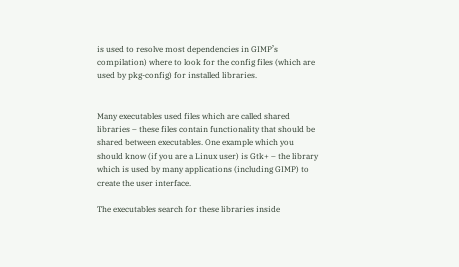is used to resolve most dependencies in GIMP’s compilation) where to look for the config files (which are used by pkg-config) for installed libraries.


Many executables used files which are called shared libraries – these files contain functionality that should be shared between executables. One example which you should know (if you are a Linux user) is Gtk+ – the library which is used by many applications (including GIMP) to create the user interface.

The executables search for these libraries inside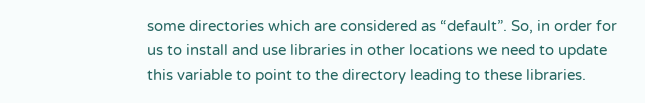some directories which are considered as “default”. So, in order for us to install and use libraries in other locations we need to update this variable to point to the directory leading to these libraries.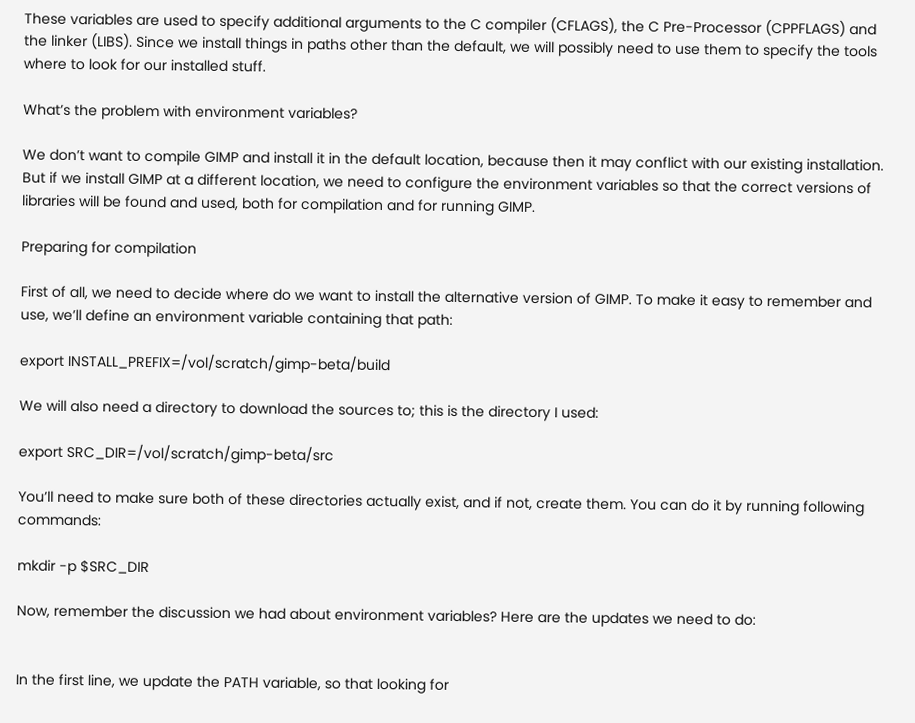These variables are used to specify additional arguments to the C compiler (CFLAGS), the C Pre-Processor (CPPFLAGS) and the linker (LIBS). Since we install things in paths other than the default, we will possibly need to use them to specify the tools where to look for our installed stuff.

What’s the problem with environment variables?

We don’t want to compile GIMP and install it in the default location, because then it may conflict with our existing installation. But if we install GIMP at a different location, we need to configure the environment variables so that the correct versions of libraries will be found and used, both for compilation and for running GIMP.

Preparing for compilation

First of all, we need to decide where do we want to install the alternative version of GIMP. To make it easy to remember and use, we’ll define an environment variable containing that path:

export INSTALL_PREFIX=/vol/scratch/gimp-beta/build

We will also need a directory to download the sources to; this is the directory I used:

export SRC_DIR=/vol/scratch/gimp-beta/src

You’ll need to make sure both of these directories actually exist, and if not, create them. You can do it by running following commands:

mkdir -p $SRC_DIR

Now, remember the discussion we had about environment variables? Here are the updates we need to do:


In the first line, we update the PATH variable, so that looking for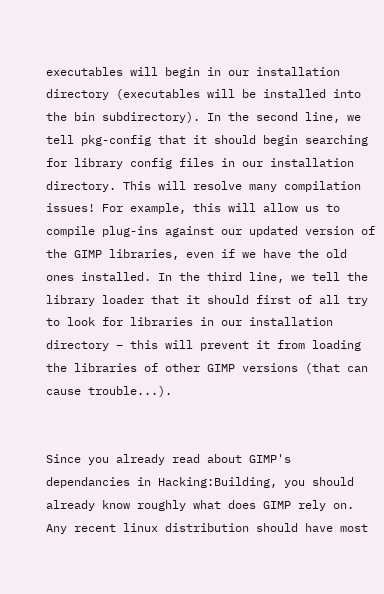executables will begin in our installation directory (executables will be installed into the bin subdirectory). In the second line, we tell pkg-config that it should begin searching for library config files in our installation directory. This will resolve many compilation issues! For example, this will allow us to compile plug-ins against our updated version of the GIMP libraries, even if we have the old ones installed. In the third line, we tell the library loader that it should first of all try to look for libraries in our installation directory – this will prevent it from loading the libraries of other GIMP versions (that can cause trouble...).


Since you already read about GIMP's dependancies in Hacking:Building, you should already know roughly what does GIMP rely on. Any recent linux distribution should have most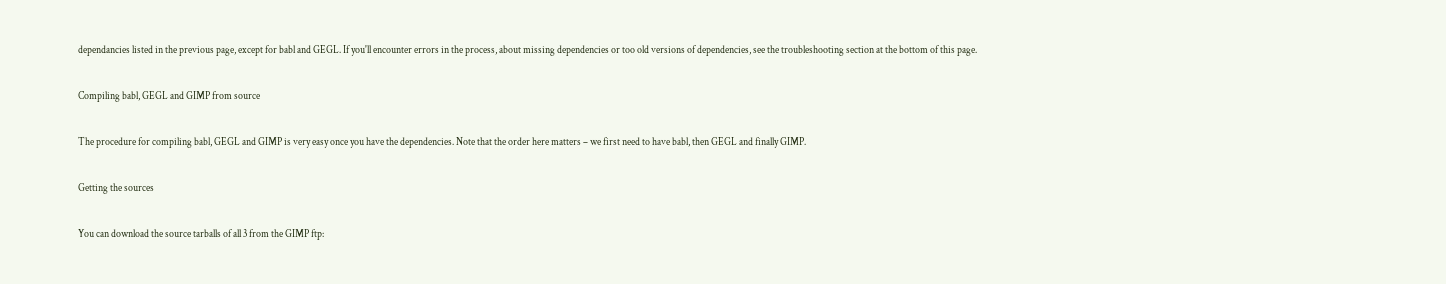dependancies listed in the previous page, except for babl and GEGL. If you'll encounter errors in the process, about missing dependencies or too old versions of dependencies, see the troubleshooting section at the bottom of this page.

Compiling babl, GEGL and GIMP from source

The procedure for compiling babl, GEGL and GIMP is very easy once you have the dependencies. Note that the order here matters – we first need to have babl, then GEGL and finally GIMP.

Getting the sources

You can download the source tarballs of all 3 from the GIMP ftp: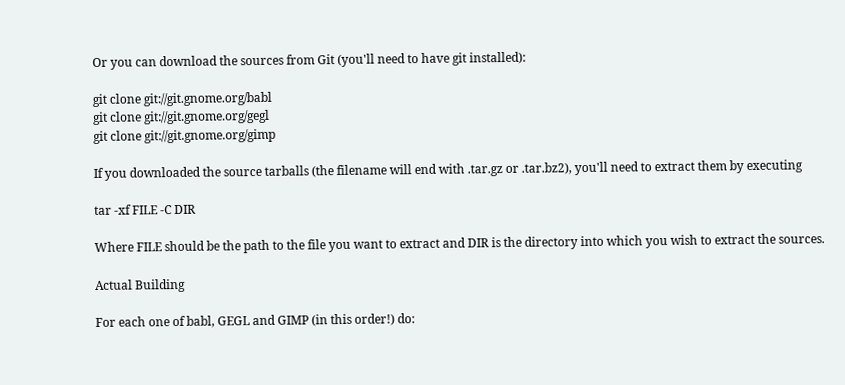Or you can download the sources from Git (you'll need to have git installed):

git clone git://git.gnome.org/babl
git clone git://git.gnome.org/gegl
git clone git://git.gnome.org/gimp

If you downloaded the source tarballs (the filename will end with .tar.gz or .tar.bz2), you'll need to extract them by executing

tar -xf FILE -C DIR

Where FILE should be the path to the file you want to extract and DIR is the directory into which you wish to extract the sources.

Actual Building

For each one of babl, GEGL and GIMP (in this order!) do: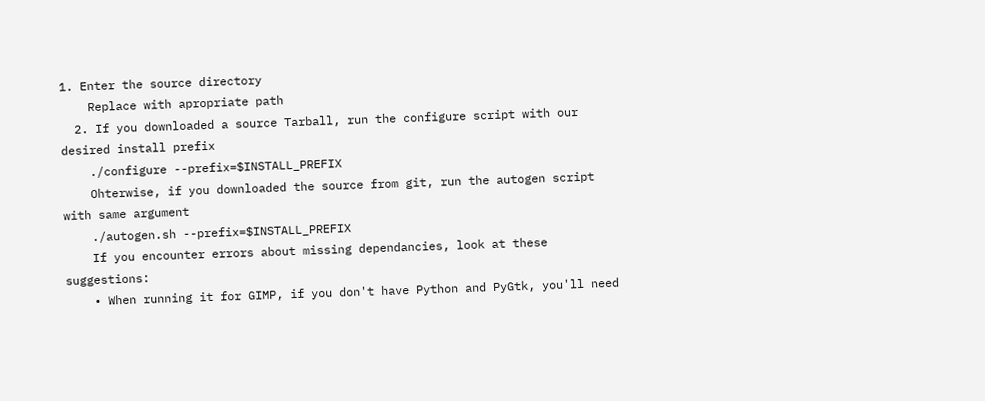1. Enter the source directory
    Replace with apropriate path
  2. If you downloaded a source Tarball, run the configure script with our desired install prefix
    ./configure --prefix=$INSTALL_PREFIX
    Ohterwise, if you downloaded the source from git, run the autogen script with same argument
    ./autogen.sh --prefix=$INSTALL_PREFIX
    If you encounter errors about missing dependancies, look at these suggestions:
    • When running it for GIMP, if you don't have Python and PyGtk, you'll need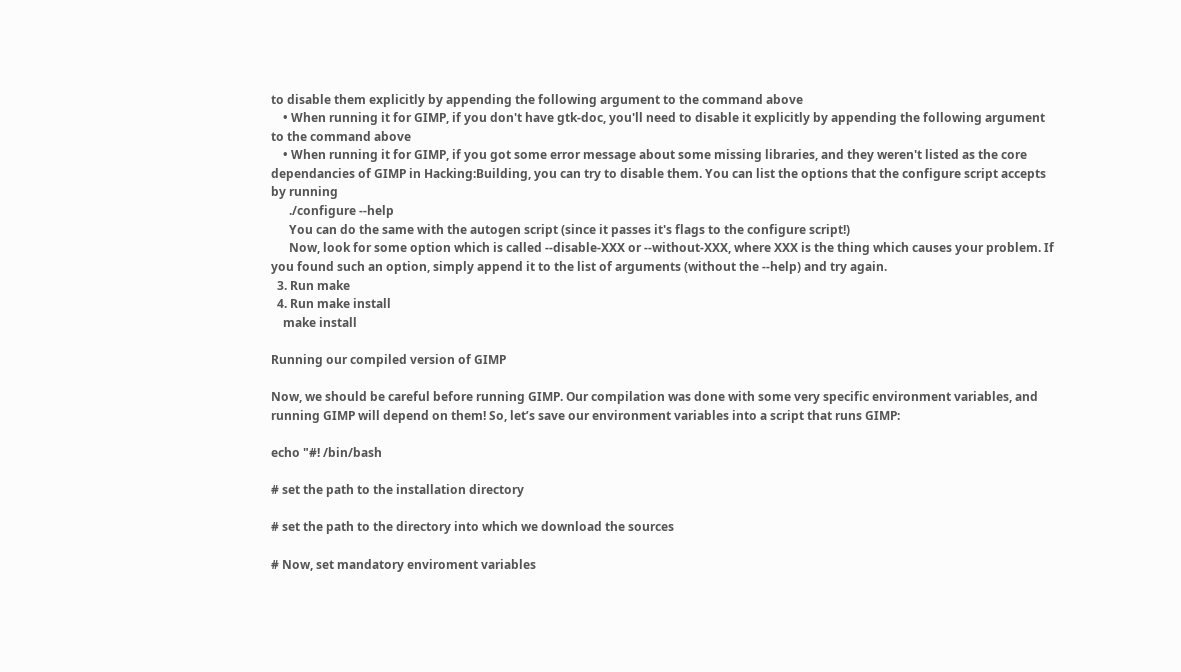to disable them explicitly by appending the following argument to the command above
    • When running it for GIMP, if you don't have gtk-doc, you'll need to disable it explicitly by appending the following argument to the command above
    • When running it for GIMP, if you got some error message about some missing libraries, and they weren't listed as the core dependancies of GIMP in Hacking:Building, you can try to disable them. You can list the options that the configure script accepts by running
      ./configure --help
      You can do the same with the autogen script (since it passes it's flags to the configure script!)
      Now, look for some option which is called --disable-XXX or --without-XXX, where XXX is the thing which causes your problem. If you found such an option, simply append it to the list of arguments (without the --help) and try again.
  3. Run make
  4. Run make install
    make install

Running our compiled version of GIMP

Now, we should be careful before running GIMP. Our compilation was done with some very specific environment variables, and running GIMP will depend on them! So, let’s save our environment variables into a script that runs GIMP:

echo "#! /bin/bash

# set the path to the installation directory

# set the path to the directory into which we download the sources

# Now, set mandatory enviroment variables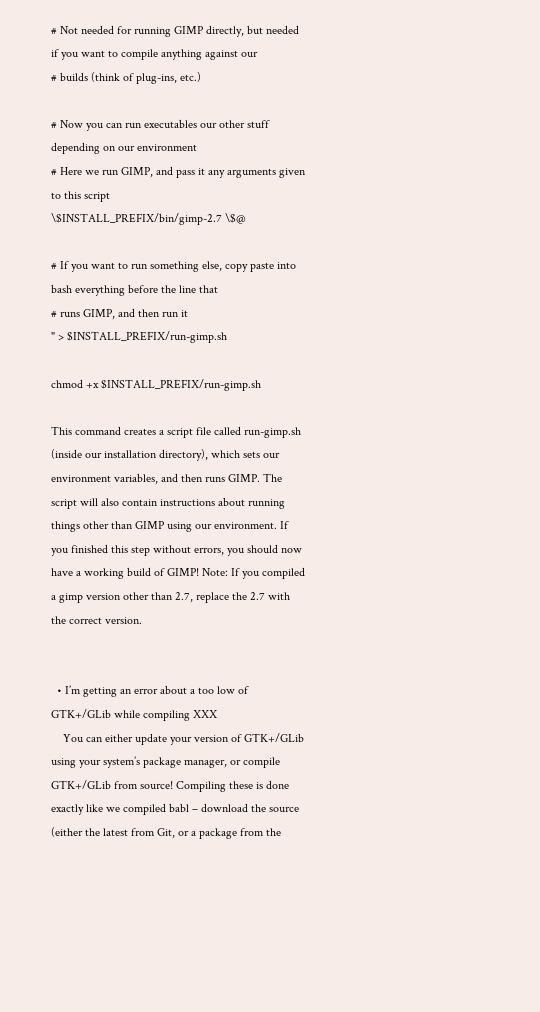# Not needed for running GIMP directly, but needed if you want to compile anything against our
# builds (think of plug-ins, etc.)

# Now you can run executables our other stuff depending on our environment
# Here we run GIMP, and pass it any arguments given to this script
\$INSTALL_PREFIX/bin/gimp-2.7 \$@

# If you want to run something else, copy paste into bash everything before the line that
# runs GIMP, and then run it
" > $INSTALL_PREFIX/run-gimp.sh

chmod +x $INSTALL_PREFIX/run-gimp.sh

This command creates a script file called run-gimp.sh (inside our installation directory), which sets our environment variables, and then runs GIMP. The script will also contain instructions about running things other than GIMP using our environment. If you finished this step without errors, you should now have a working build of GIMP! Note: If you compiled a gimp version other than 2.7, replace the 2.7 with the correct version.


  • I’m getting an error about a too low of GTK+/GLib while compiling XXX
    You can either update your version of GTK+/GLib using your system’s package manager, or compile GTK+/GLib from source! Compiling these is done exactly like we compiled babl – download the source (either the latest from Git, or a package from the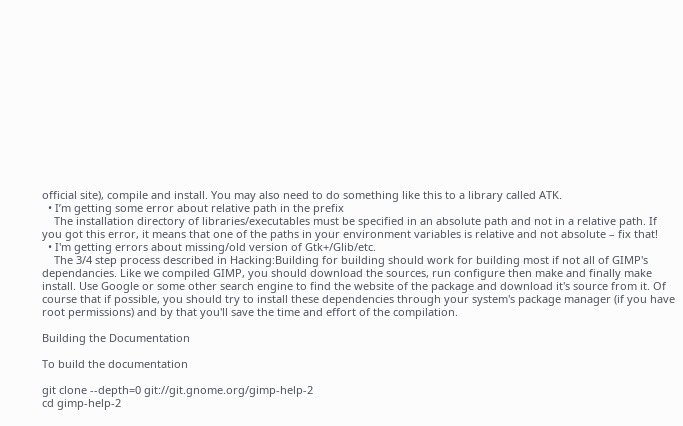official site), compile and install. You may also need to do something like this to a library called ATK.
  • I’m getting some error about relative path in the prefix
    The installation directory of libraries/executables must be specified in an absolute path and not in a relative path. If you got this error, it means that one of the paths in your environment variables is relative and not absolute – fix that!
  • I'm getting errors about missing/old version of Gtk+/Glib/etc.
    The 3/4 step process described in Hacking:Building for building should work for building most if not all of GIMP's dependancies. Like we compiled GIMP, you should download the sources, run configure then make and finally make install. Use Google or some other search engine to find the website of the package and download it's source from it. Of course that if possible, you should try to install these dependencies through your system's package manager (if you have root permissions) and by that you'll save the time and effort of the compilation.

Building the Documentation

To build the documentation

git clone --depth=0 git://git.gnome.org/gimp-help-2
cd gimp-help-2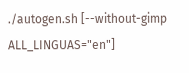./autogen.sh [--without-gimp ALL_LINGUAS="en"]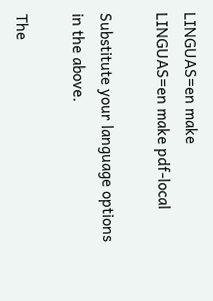LINGUAS=en make
LINGUAS=en make pdf-local

Substitute your language options in the above.

The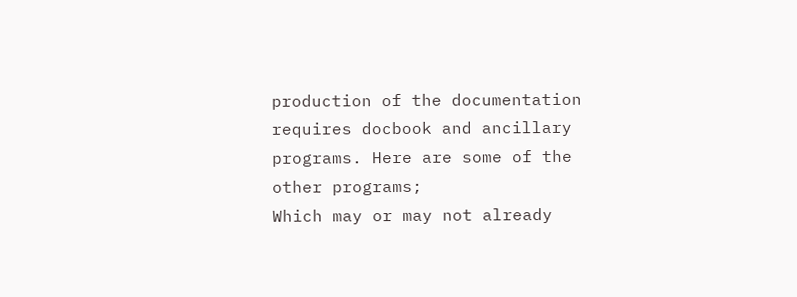production of the documentation requires docbook and ancillary programs. Here are some of the other programs;
Which may or may not already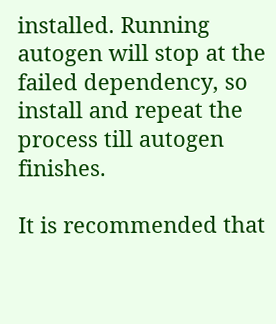installed. Running autogen will stop at the failed dependency, so install and repeat the process till autogen finishes.

It is recommended that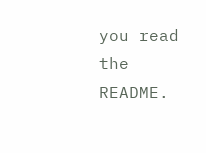you read the README.